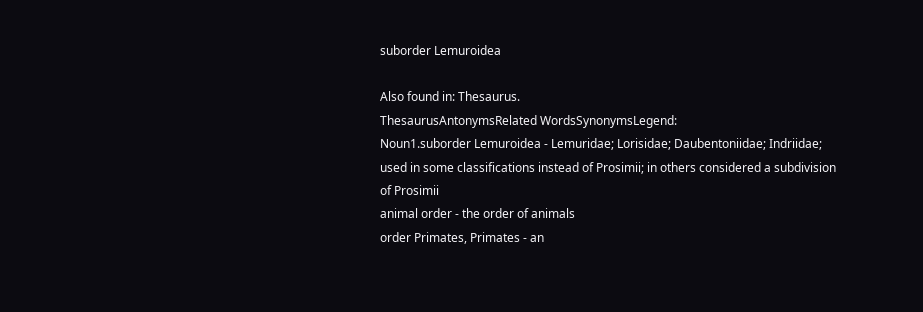suborder Lemuroidea

Also found in: Thesaurus.
ThesaurusAntonymsRelated WordsSynonymsLegend:
Noun1.suborder Lemuroidea - Lemuridae; Lorisidae; Daubentoniidae; Indriidae; used in some classifications instead of Prosimii; in others considered a subdivision of Prosimii
animal order - the order of animals
order Primates, Primates - an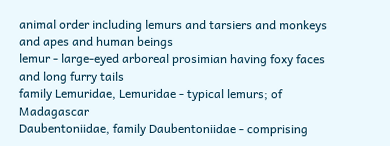animal order including lemurs and tarsiers and monkeys and apes and human beings
lemur - large-eyed arboreal prosimian having foxy faces and long furry tails
family Lemuridae, Lemuridae - typical lemurs; of Madagascar
Daubentoniidae, family Daubentoniidae - comprising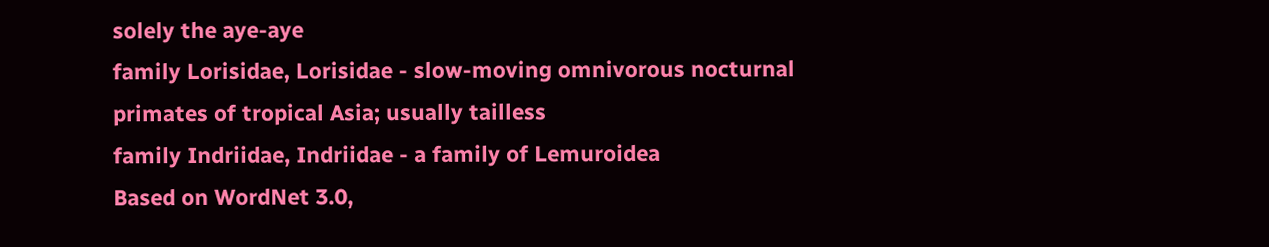solely the aye-aye
family Lorisidae, Lorisidae - slow-moving omnivorous nocturnal primates of tropical Asia; usually tailless
family Indriidae, Indriidae - a family of Lemuroidea
Based on WordNet 3.0,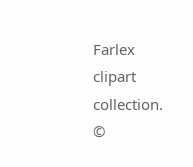Farlex clipart collection. ©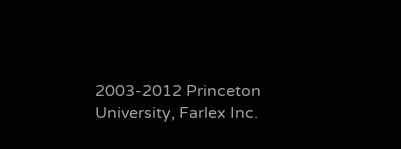2003-2012 Princeton University, Farlex Inc.